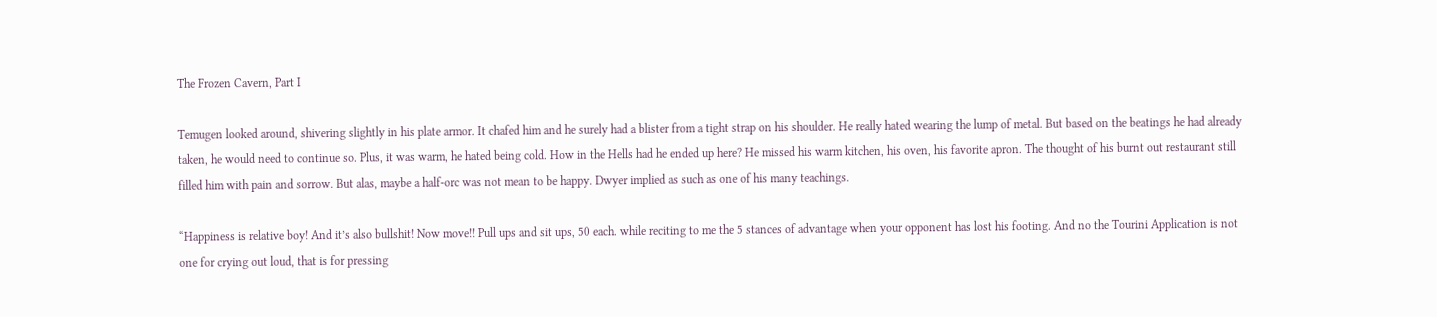The Frozen Cavern, Part I

Temugen looked around, shivering slightly in his plate armor. It chafed him and he surely had a blister from a tight strap on his shoulder. He really hated wearing the lump of metal. But based on the beatings he had already taken, he would need to continue so. Plus, it was warm, he hated being cold. How in the Hells had he ended up here? He missed his warm kitchen, his oven, his favorite apron. The thought of his burnt out restaurant still filled him with pain and sorrow. But alas, maybe a half-orc was not mean to be happy. Dwyer implied as such as one of his many teachings.

“Happiness is relative boy! And it’s also bullshit! Now move!! Pull ups and sit ups, 50 each. while reciting to me the 5 stances of advantage when your opponent has lost his footing. And no the Tourini Application is not one for crying out loud, that is for pressing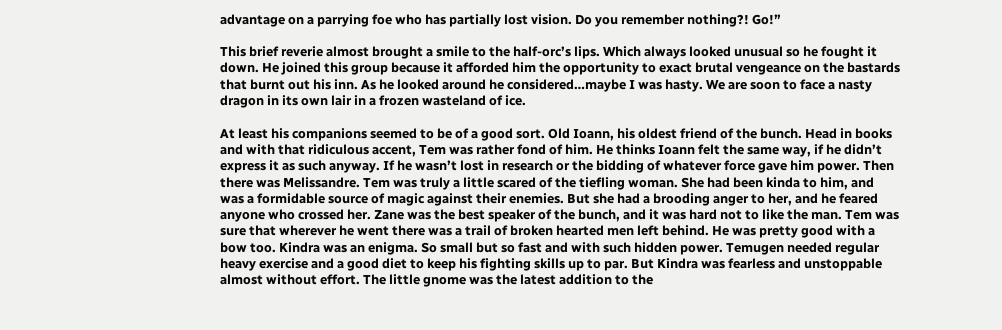advantage on a parrying foe who has partially lost vision. Do you remember nothing?! Go!”

This brief reverie almost brought a smile to the half-orc’s lips. Which always looked unusual so he fought it down. He joined this group because it afforded him the opportunity to exact brutal vengeance on the bastards that burnt out his inn. As he looked around he considered…maybe I was hasty. We are soon to face a nasty dragon in its own lair in a frozen wasteland of ice.

At least his companions seemed to be of a good sort. Old Ioann, his oldest friend of the bunch. Head in books and with that ridiculous accent, Tem was rather fond of him. He thinks Ioann felt the same way, if he didn’t express it as such anyway. If he wasn’t lost in research or the bidding of whatever force gave him power. Then there was Melissandre. Tem was truly a little scared of the tiefling woman. She had been kinda to him, and was a formidable source of magic against their enemies. But she had a brooding anger to her, and he feared anyone who crossed her. Zane was the best speaker of the bunch, and it was hard not to like the man. Tem was sure that wherever he went there was a trail of broken hearted men left behind. He was pretty good with a bow too. Kindra was an enigma. So small but so fast and with such hidden power. Temugen needed regular heavy exercise and a good diet to keep his fighting skills up to par. But Kindra was fearless and unstoppable almost without effort. The little gnome was the latest addition to the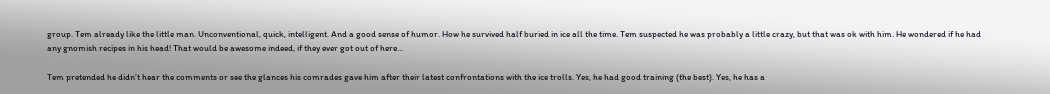group. Tem already like the little man. Unconventional, quick, intelligent. And a good sense of humor. How he survived half buried in ice all the time. Tem suspected he was probably a little crazy, but that was ok with him. He wondered if he had any gnomish recipes in his head! That would be awesome indeed, if they ever got out of here…

Tem pretended he didn’t hear the comments or see the glances his comrades gave him after their latest confrontations with the ice trolls. Yes, he had good training (the best). Yes, he has a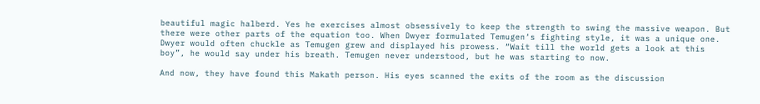beautiful magic halberd. Yes he exercises almost obsessively to keep the strength to swing the massive weapon. But there were other parts of the equation too. When Dwyer formulated Temugen‘s fighting style, it was a unique one. Dwyer would often chuckle as Temugen grew and displayed his prowess. “Wait till the world gets a look at this boy”, he would say under his breath. Temugen never understood, but he was starting to now.

And now, they have found this Makath person. His eyes scanned the exits of the room as the discussion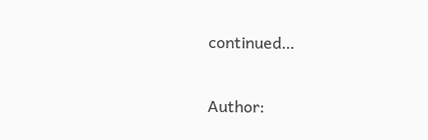continued…

Author: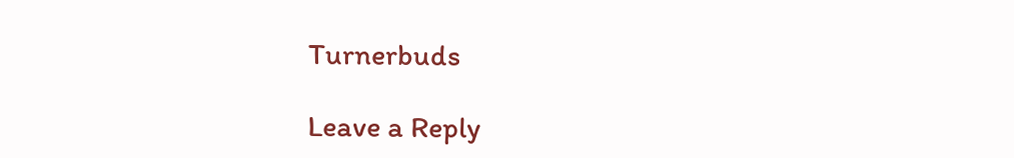Turnerbuds

Leave a Reply